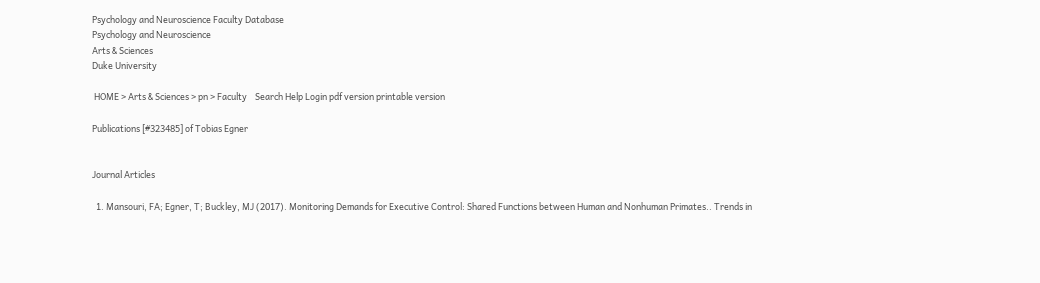Psychology and Neuroscience Faculty Database
Psychology and Neuroscience
Arts & Sciences
Duke University

 HOME > Arts & Sciences > pn > Faculty    Search Help Login pdf version printable version

Publications [#323485] of Tobias Egner


Journal Articles

  1. Mansouri, FA; Egner, T; Buckley, MJ (2017). Monitoring Demands for Executive Control: Shared Functions between Human and Nonhuman Primates.. Trends in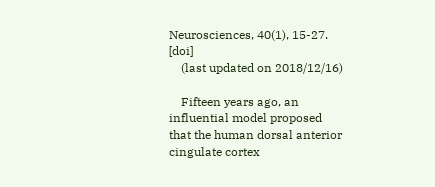Neurosciences, 40(1), 15-27. [doi]
    (last updated on 2018/12/16)

    Fifteen years ago, an influential model proposed that the human dorsal anterior cingulate cortex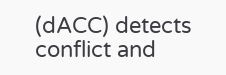(dACC) detects conflict and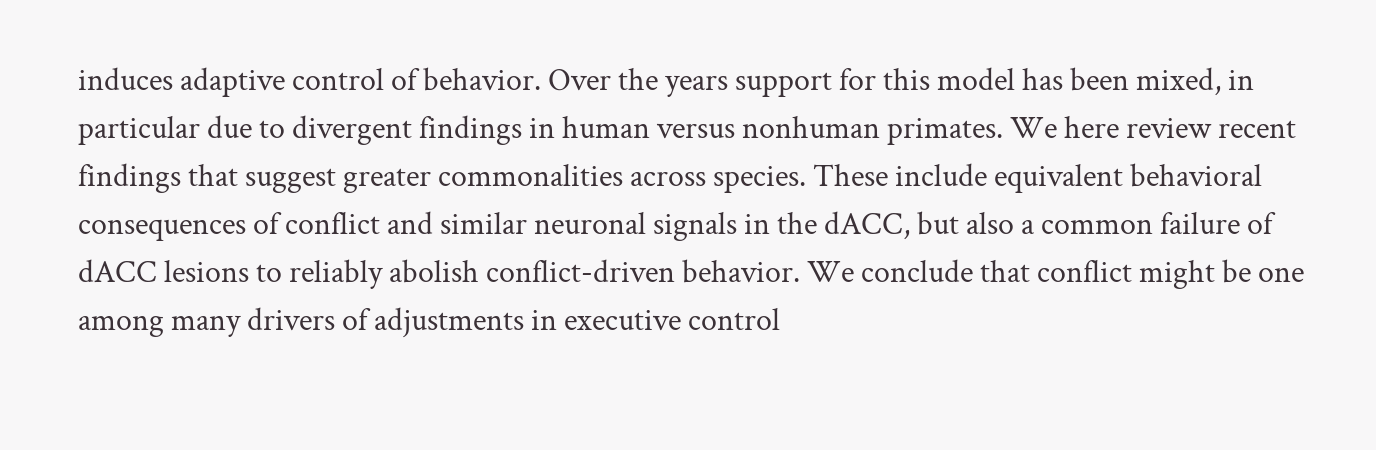induces adaptive control of behavior. Over the years support for this model has been mixed, in particular due to divergent findings in human versus nonhuman primates. We here review recent findings that suggest greater commonalities across species. These include equivalent behavioral consequences of conflict and similar neuronal signals in the dACC, but also a common failure of dACC lesions to reliably abolish conflict-driven behavior. We conclude that conflict might be one among many drivers of adjustments in executive control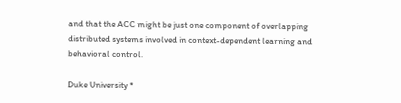and that the ACC might be just one component of overlapping distributed systems involved in context-dependent learning and behavioral control.

Duke University *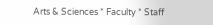Arts & Sciences * Faculty * Staff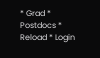* Grad * Postdocs * Reload * Login